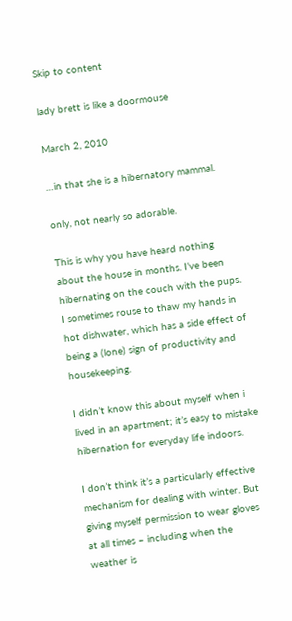Skip to content

lady brett is like a doormouse

March 2, 2010

…in that she is a hibernatory mammal.

only, not nearly so adorable.

This is why you have heard nothing about the house in months. I’ve been hibernating on the couch with the pups. I sometimes rouse to thaw my hands in hot dishwater, which has a side effect of being a (lone) sign of productivity and housekeeping.

I didn’t know this about myself when i lived in an apartment; it’s easy to mistake hibernation for everyday life indoors.

I don’t think it’s a particularly effective mechanism for dealing with winter. But giving myself permission to wear gloves at all times – including when the weather is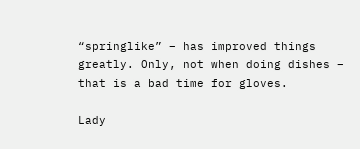“springlike” – has improved things greatly. Only, not when doing dishes – that is a bad time for gloves.

Lady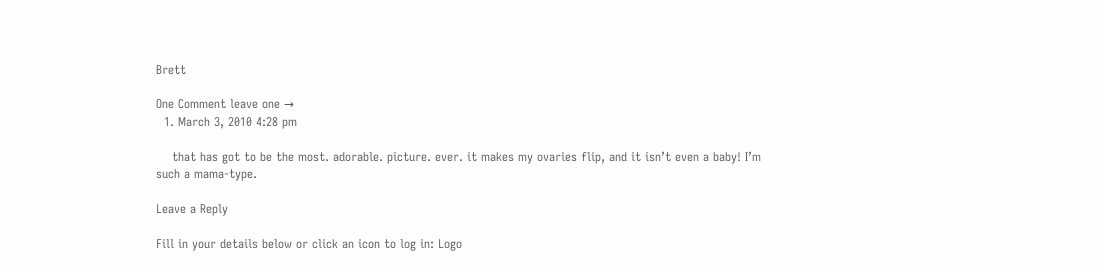Brett

One Comment leave one →
  1. March 3, 2010 4:28 pm

    that has got to be the most. adorable. picture. ever. it makes my ovaries flip, and it isn’t even a baby! I’m such a mama-type.

Leave a Reply

Fill in your details below or click an icon to log in: Logo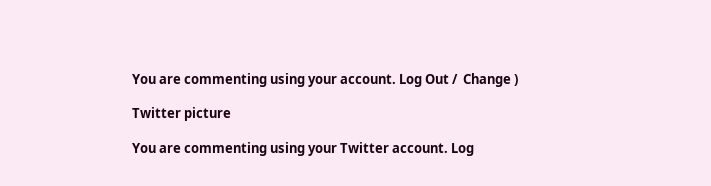You are commenting using your account. Log Out /  Change )

Twitter picture

You are commenting using your Twitter account. Log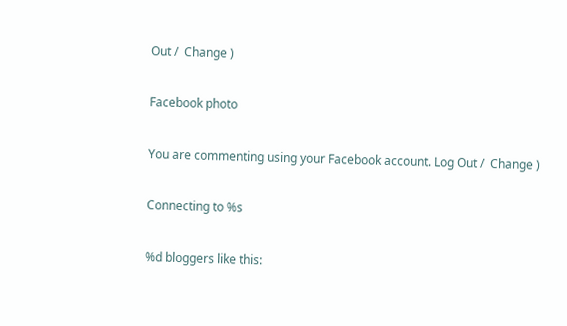Out /  Change )

Facebook photo

You are commenting using your Facebook account. Log Out /  Change )

Connecting to %s

%d bloggers like this: